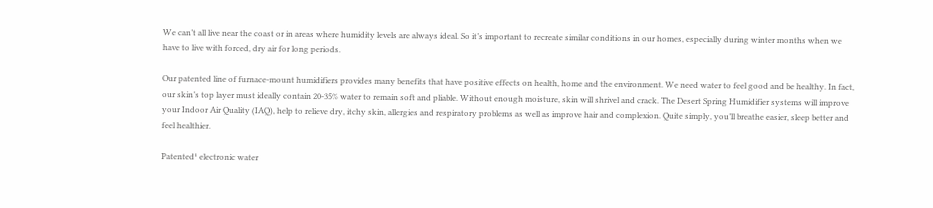We can’t all live near the coast or in areas where humidity levels are always ideal. So it’s important to recreate similar conditions in our homes, especially during winter months when we have to live with forced, dry air for long periods.

Our patented line of furnace-mount humidifiers provides many benefits that have positive effects on health, home and the environment. We need water to feel good and be healthy. In fact, our skin’s top layer must ideally contain 20-35% water to remain soft and pliable. Without enough moisture, skin will shrivel and crack. The Desert Spring Humidifier systems will improve your Indoor Air Quality (IAQ), help to relieve dry, itchy skin, allergies and respiratory problems as well as improve hair and complexion. Quite simply, you’ll breathe easier, sleep better and feel healthier.

Patented¹ electronic water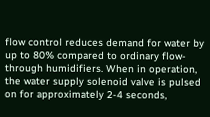flow control reduces demand for water by up to 80% compared to ordinary flow-through humidifiers. When in operation, the water supply solenoid valve is pulsed on for approximately 2-4 seconds,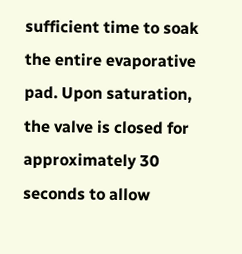sufficient time to soak the entire evaporative pad. Upon saturation, the valve is closed for approximately 30 seconds to allow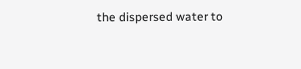the dispersed water to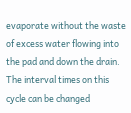evaporate without the waste of excess water flowing into the pad and down the drain. The interval times on this cycle can be changed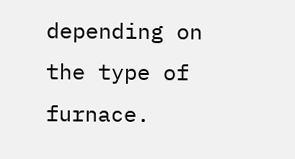depending on the type of furnace.